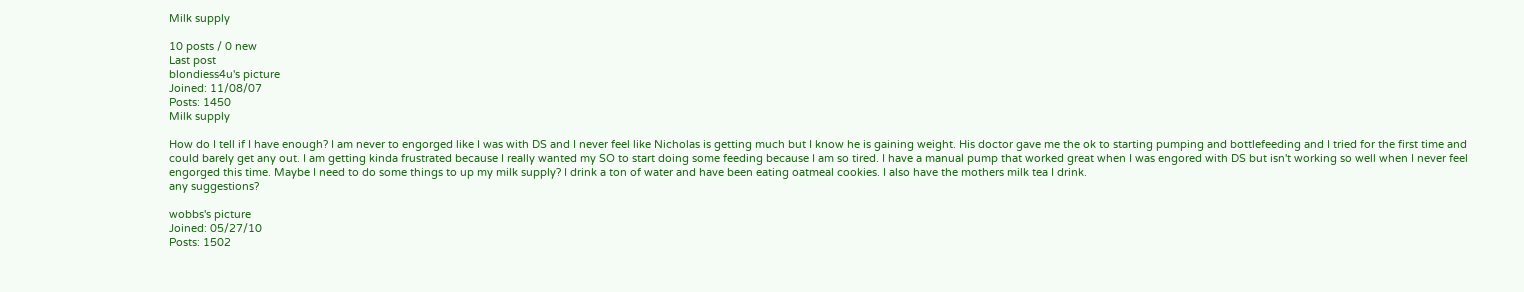Milk supply

10 posts / 0 new
Last post
blondiess4u's picture
Joined: 11/08/07
Posts: 1450
Milk supply

How do I tell if I have enough? I am never to engorged like I was with DS and I never feel like Nicholas is getting much but I know he is gaining weight. His doctor gave me the ok to starting pumping and bottlefeeding and I tried for the first time and could barely get any out. I am getting kinda frustrated because I really wanted my SO to start doing some feeding because I am so tired. I have a manual pump that worked great when I was engored with DS but isn't working so well when I never feel engorged this time. Maybe I need to do some things to up my milk supply? I drink a ton of water and have been eating oatmeal cookies. I also have the mothers milk tea I drink.
any suggestions?

wobbs's picture
Joined: 05/27/10
Posts: 1502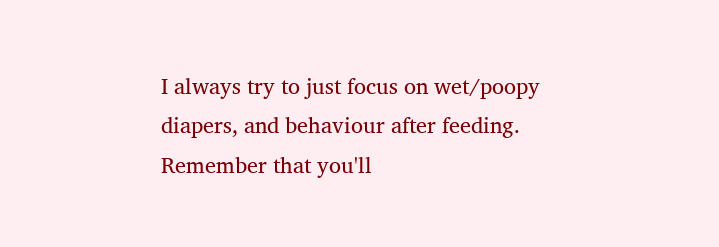I always try to just focus on wet/poopy diapers, and behaviour after feeding. Remember that you'll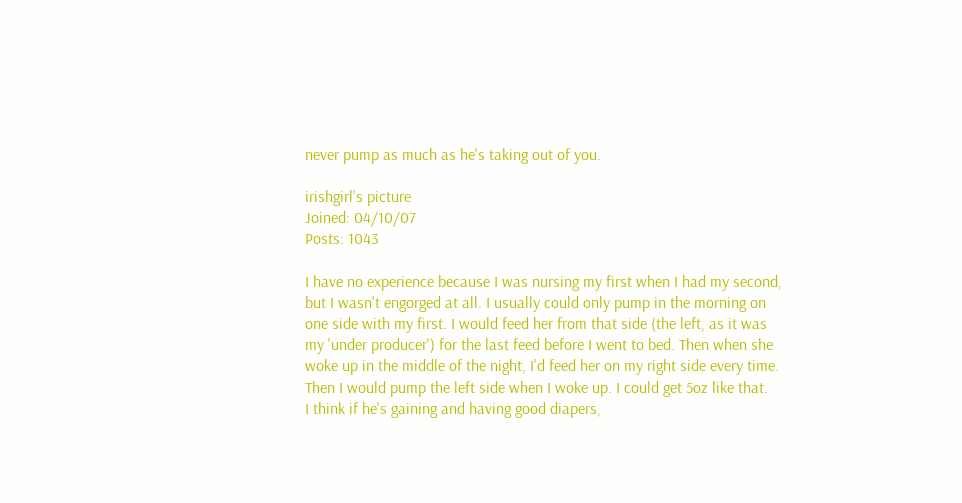never pump as much as he's taking out of you.

irishgirl's picture
Joined: 04/10/07
Posts: 1043

I have no experience because I was nursing my first when I had my second, but I wasn't engorged at all. I usually could only pump in the morning on one side with my first. I would feed her from that side (the left, as it was my 'under producer') for the last feed before I went to bed. Then when she woke up in the middle of the night, I'd feed her on my right side every time. Then I would pump the left side when I woke up. I could get 5oz like that.
I think if he's gaining and having good diapers,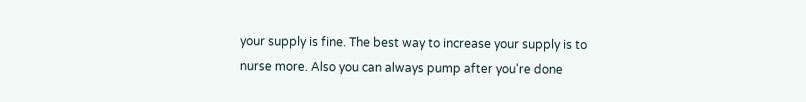your supply is fine. The best way to increase your supply is to nurse more. Also you can always pump after you're done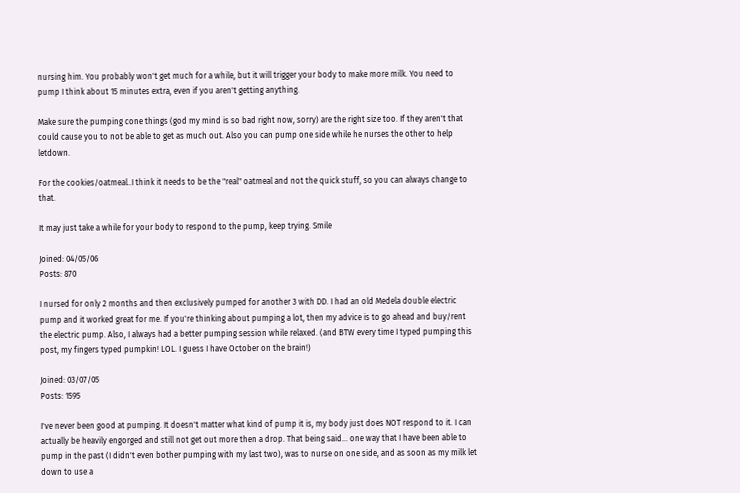nursing him. You probably won't get much for a while, but it will trigger your body to make more milk. You need to pump I think about 15 minutes extra, even if you aren't getting anything.

Make sure the pumping cone things (god my mind is so bad right now, sorry) are the right size too. If they aren't that could cause you to not be able to get as much out. Also you can pump one side while he nurses the other to help letdown.

For the cookies/oatmeal..I think it needs to be the "real" oatmeal and not the quick stuff, so you can always change to that.

It may just take a while for your body to respond to the pump, keep trying. Smile

Joined: 04/05/06
Posts: 870

I nursed for only 2 months and then exclusively pumped for another 3 with DD. I had an old Medela double electric pump and it worked great for me. If you're thinking about pumping a lot, then my advice is to go ahead and buy/rent the electric pump. Also, I always had a better pumping session while relaxed. (and BTW every time I typed pumping this post, my fingers typed pumpkin! LOL. I guess I have October on the brain!)

Joined: 03/07/05
Posts: 1595

I've never been good at pumping. It doesn't matter what kind of pump it is, my body just does NOT respond to it. I can actually be heavily engorged and still not get out more then a drop. That being said... one way that I have been able to pump in the past (I didn't even bother pumping with my last two), was to nurse on one side, and as soon as my milk let down to use a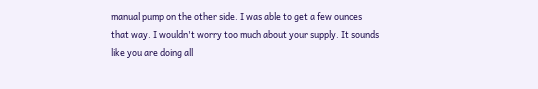manual pump on the other side. I was able to get a few ounces that way. I wouldn't worry too much about your supply. It sounds like you are doing all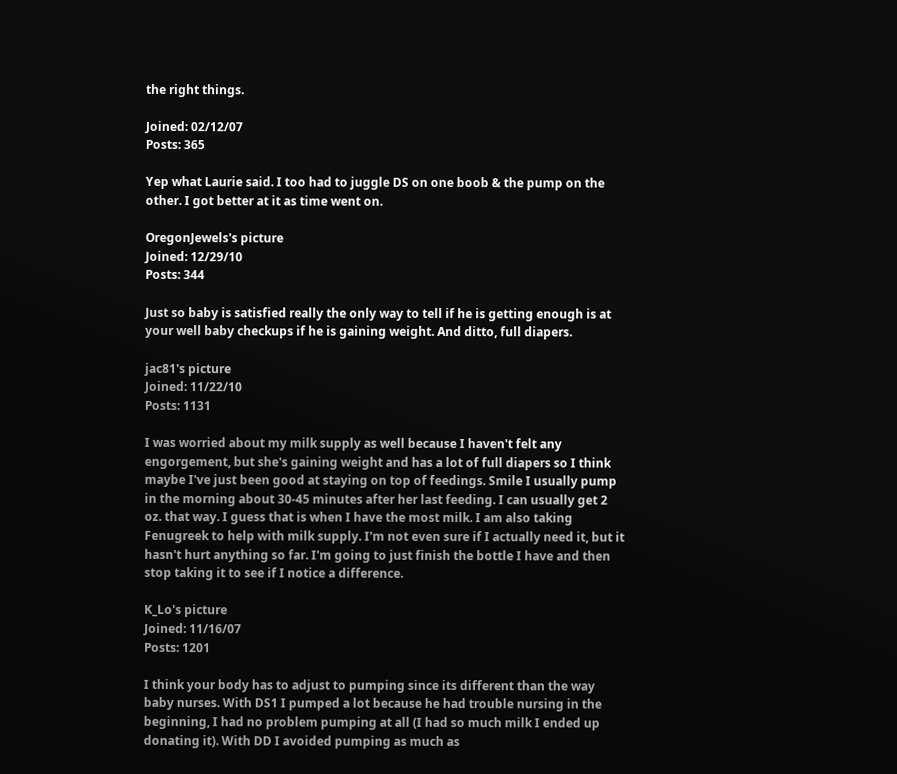the right things.

Joined: 02/12/07
Posts: 365

Yep what Laurie said. I too had to juggle DS on one boob & the pump on the other. I got better at it as time went on.

OregonJewels's picture
Joined: 12/29/10
Posts: 344

Just so baby is satisfied really the only way to tell if he is getting enough is at your well baby checkups if he is gaining weight. And ditto, full diapers.

jac81's picture
Joined: 11/22/10
Posts: 1131

I was worried about my milk supply as well because I haven't felt any engorgement, but she's gaining weight and has a lot of full diapers so I think maybe I've just been good at staying on top of feedings. Smile I usually pump in the morning about 30-45 minutes after her last feeding. I can usually get 2 oz. that way. I guess that is when I have the most milk. I am also taking Fenugreek to help with milk supply. I'm not even sure if I actually need it, but it hasn't hurt anything so far. I'm going to just finish the bottle I have and then stop taking it to see if I notice a difference.

K_Lo's picture
Joined: 11/16/07
Posts: 1201

I think your body has to adjust to pumping since its different than the way baby nurses. With DS1 I pumped a lot because he had trouble nursing in the beginning, I had no problem pumping at all (I had so much milk I ended up donating it). With DD I avoided pumping as much as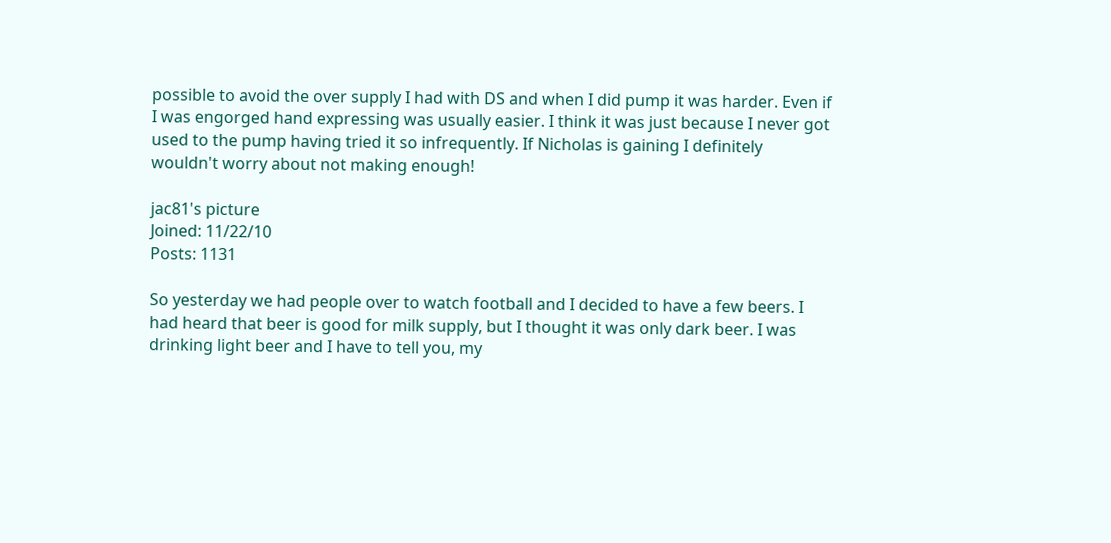possible to avoid the over supply I had with DS and when I did pump it was harder. Even if I was engorged hand expressing was usually easier. I think it was just because I never got used to the pump having tried it so infrequently. If Nicholas is gaining I definitely wouldn't worry about not making enough!

jac81's picture
Joined: 11/22/10
Posts: 1131

So yesterday we had people over to watch football and I decided to have a few beers. I had heard that beer is good for milk supply, but I thought it was only dark beer. I was drinking light beer and I have to tell you, my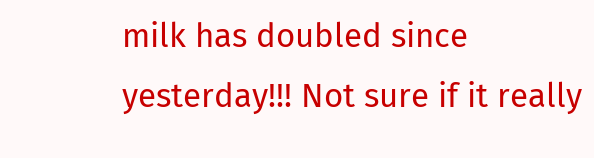milk has doubled since yesterday!!! Not sure if it really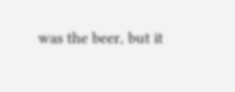was the beer, but it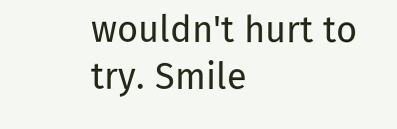wouldn't hurt to try. Smile